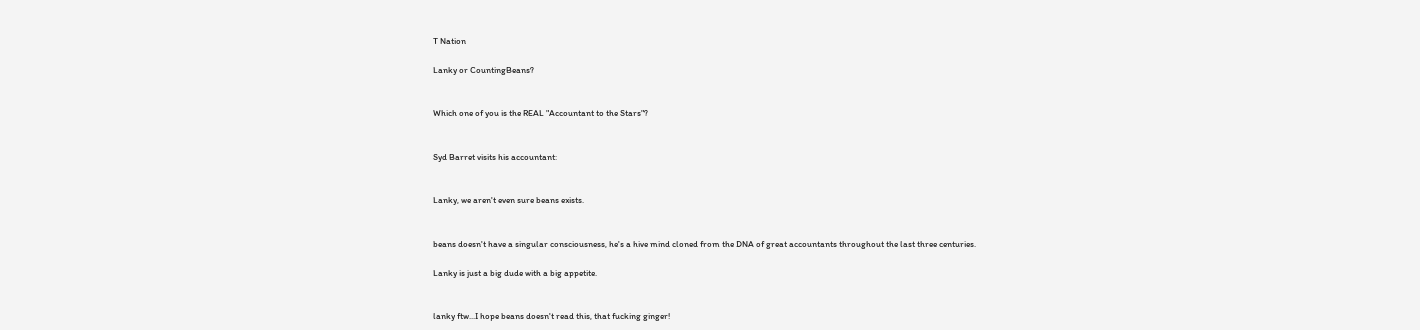T Nation

Lanky or CountingBeans?


Which one of you is the REAL "Accountant to the Stars"?


Syd Barret visits his accountant:


Lanky, we aren't even sure beans exists.


beans doesn't have a singular consciousness, he's a hive mind cloned from the DNA of great accountants throughout the last three centuries.

Lanky is just a big dude with a big appetite.


lanky ftw...I hope beans doesn't read this, that fucking ginger!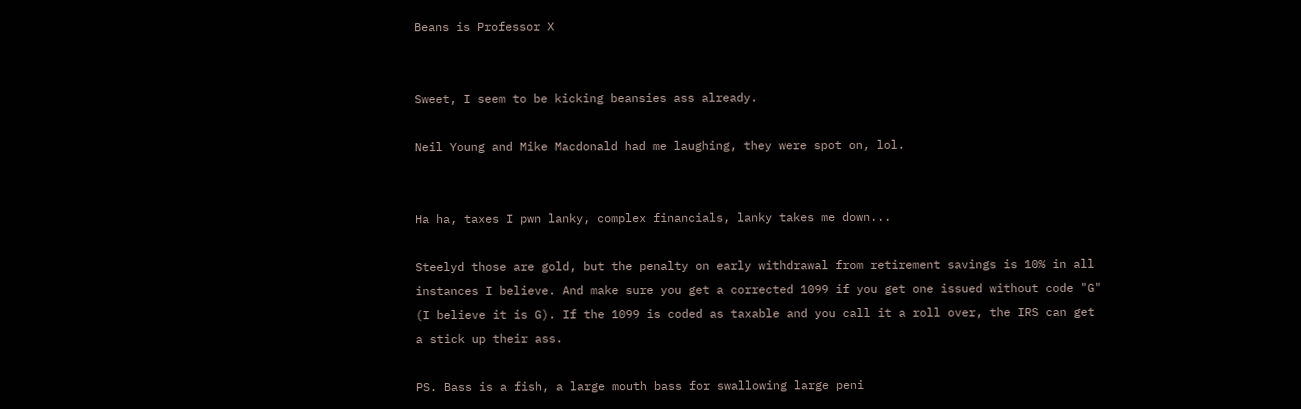Beans is Professor X


Sweet, I seem to be kicking beansies ass already.

Neil Young and Mike Macdonald had me laughing, they were spot on, lol.


Ha ha, taxes I pwn lanky, complex financials, lanky takes me down...

Steelyd those are gold, but the penalty on early withdrawal from retirement savings is 10% in all instances I believe. And make sure you get a corrected 1099 if you get one issued without code "G" (I believe it is G). If the 1099 is coded as taxable and you call it a roll over, the IRS can get a stick up their ass.

PS. Bass is a fish, a large mouth bass for swallowing large peni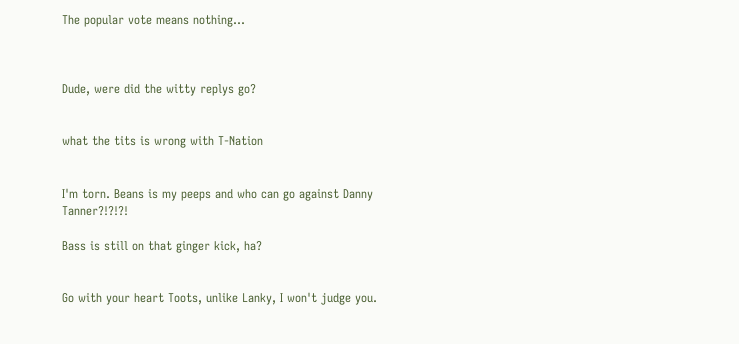The popular vote means nothing...



Dude, were did the witty replys go?


what the tits is wrong with T-Nation


I'm torn. Beans is my peeps and who can go against Danny Tanner?!?!?!

Bass is still on that ginger kick, ha?


Go with your heart Toots, unlike Lanky, I won't judge you.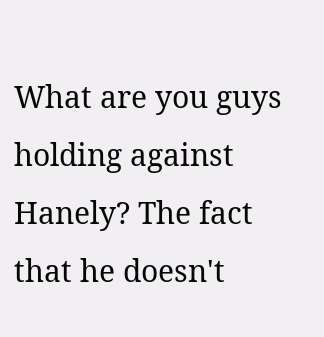What are you guys holding against Hanely? The fact that he doesn't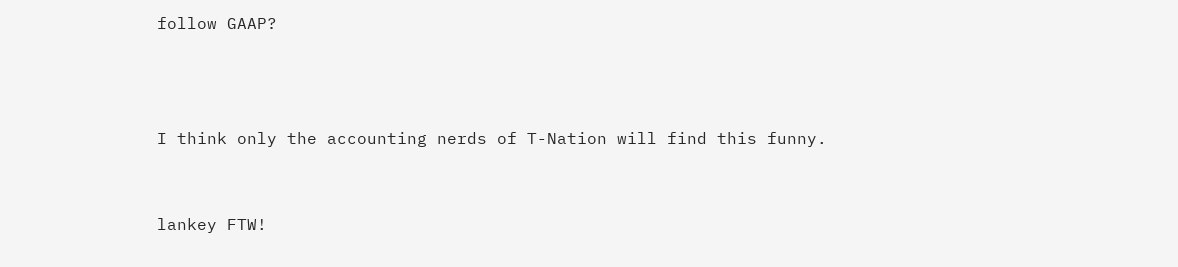follow GAAP?



I think only the accounting nerds of T-Nation will find this funny.


lankey FTW!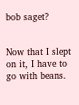bob saget?


Now that I slept on it, I have to go with beans.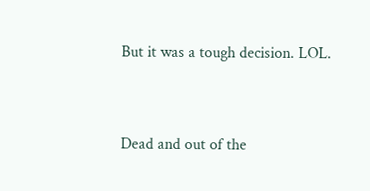But it was a tough decision. LOL.


Dead and out of the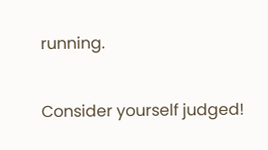running.

Consider yourself judged!